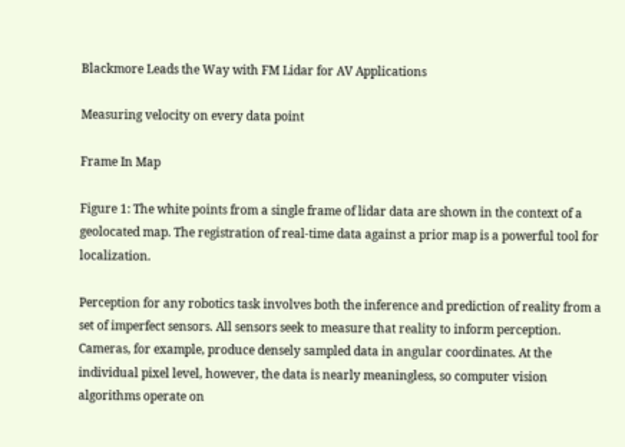Blackmore Leads the Way with FM Lidar for AV Applications

Measuring velocity on every data point

Frame In Map

Figure 1: The white points from a single frame of lidar data are shown in the context of a geolocated map. The registration of real-time data against a prior map is a powerful tool for localization.

Perception for any robotics task involves both the inference and prediction of reality from a set of imperfect sensors. All sensors seek to measure that reality to inform perception. Cameras, for example, produce densely sampled data in angular coordinates. At the individual pixel level, however, the data is nearly meaningless, so computer vision algorithms operate on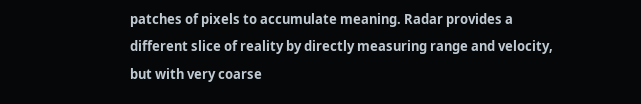patches of pixels to accumulate meaning. Radar provides a different slice of reality by directly measuring range and velocity, but with very coarse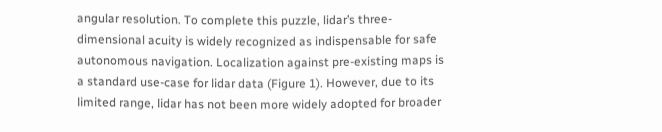angular resolution. To complete this puzzle, lidar’s three-dimensional acuity is widely recognized as indispensable for safe autonomous navigation. Localization against pre-existing maps is a standard use-case for lidar data (Figure 1). However, due to its limited range, lidar has not been more widely adopted for broader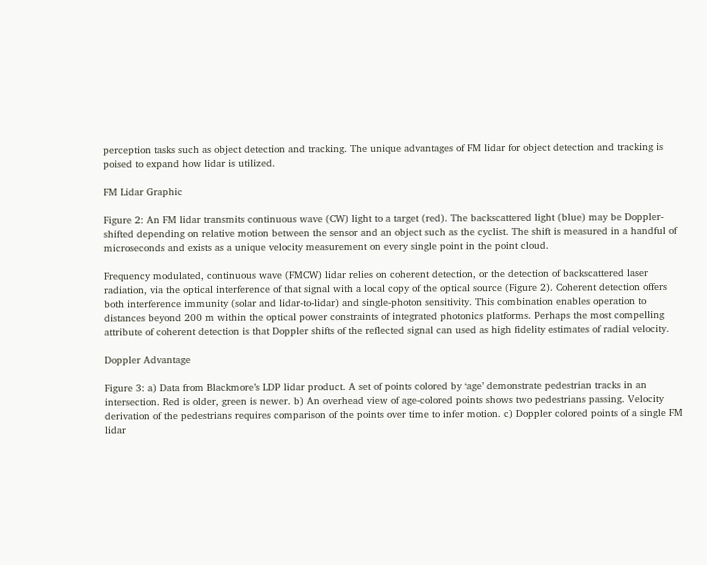perception tasks such as object detection and tracking. The unique advantages of FM lidar for object detection and tracking is poised to expand how lidar is utilized.

FM Lidar Graphic

Figure 2: An FM lidar transmits continuous wave (CW) light to a target (red). The backscattered light (blue) may be Doppler-shifted depending on relative motion between the sensor and an object such as the cyclist. The shift is measured in a handful of microseconds and exists as a unique velocity measurement on every single point in the point cloud.

Frequency modulated, continuous wave (FMCW) lidar relies on coherent detection, or the detection of backscattered laser radiation, via the optical interference of that signal with a local copy of the optical source (Figure 2). Coherent detection offers both interference immunity (solar and lidar-to-lidar) and single-photon sensitivity. This combination enables operation to distances beyond 200 m within the optical power constraints of integrated photonics platforms. Perhaps the most compelling attribute of coherent detection is that Doppler shifts of the reflected signal can used as high fidelity estimates of radial velocity.

Doppler Advantage

Figure 3: a) Data from Blackmore’s LDP lidar product. A set of points colored by ‘age’ demonstrate pedestrian tracks in an intersection. Red is older, green is newer. b) An overhead view of age-colored points shows two pedestrians passing. Velocity derivation of the pedestrians requires comparison of the points over time to infer motion. c) Doppler colored points of a single FM lidar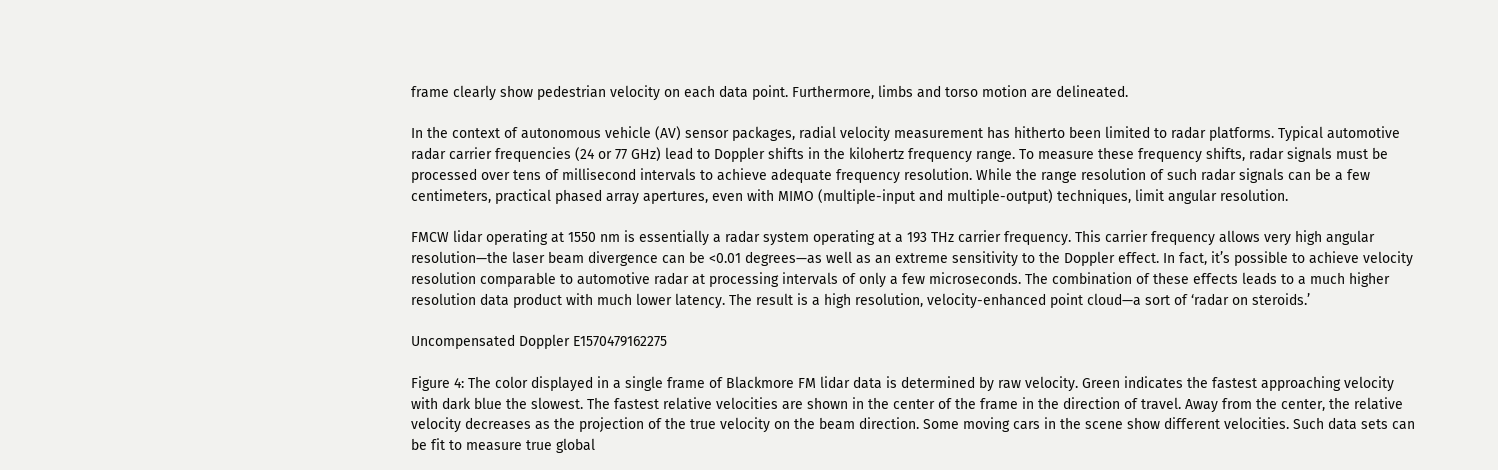frame clearly show pedestrian velocity on each data point. Furthermore, limbs and torso motion are delineated.

In the context of autonomous vehicle (AV) sensor packages, radial velocity measurement has hitherto been limited to radar platforms. Typical automotive radar carrier frequencies (24 or 77 GHz) lead to Doppler shifts in the kilohertz frequency range. To measure these frequency shifts, radar signals must be processed over tens of millisecond intervals to achieve adequate frequency resolution. While the range resolution of such radar signals can be a few centimeters, practical phased array apertures, even with MIMO (multiple-input and multiple-output) techniques, limit angular resolution.

FMCW lidar operating at 1550 nm is essentially a radar system operating at a 193 THz carrier frequency. This carrier frequency allows very high angular resolution—the laser beam divergence can be <0.01 degrees—as well as an extreme sensitivity to the Doppler effect. In fact, it’s possible to achieve velocity resolution comparable to automotive radar at processing intervals of only a few microseconds. The combination of these effects leads to a much higher resolution data product with much lower latency. The result is a high resolution, velocity-enhanced point cloud—a sort of ‘radar on steroids.’

Uncompensated Doppler E1570479162275

Figure 4: The color displayed in a single frame of Blackmore FM lidar data is determined by raw velocity. Green indicates the fastest approaching velocity with dark blue the slowest. The fastest relative velocities are shown in the center of the frame in the direction of travel. Away from the center, the relative velocity decreases as the projection of the true velocity on the beam direction. Some moving cars in the scene show different velocities. Such data sets can be fit to measure true global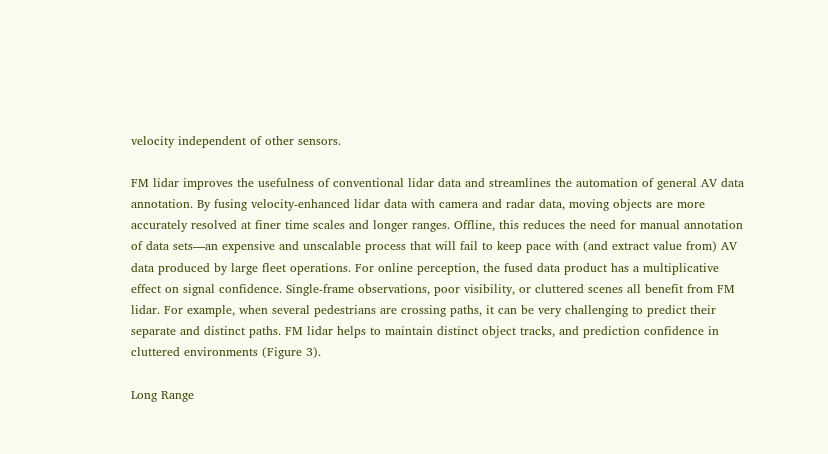velocity independent of other sensors.

FM lidar improves the usefulness of conventional lidar data and streamlines the automation of general AV data annotation. By fusing velocity-enhanced lidar data with camera and radar data, moving objects are more accurately resolved at finer time scales and longer ranges. Offline, this reduces the need for manual annotation of data sets—an expensive and unscalable process that will fail to keep pace with (and extract value from) AV data produced by large fleet operations. For online perception, the fused data product has a multiplicative effect on signal confidence. Single-frame observations, poor visibility, or cluttered scenes all benefit from FM lidar. For example, when several pedestrians are crossing paths, it can be very challenging to predict their separate and distinct paths. FM lidar helps to maintain distinct object tracks, and prediction confidence in cluttered environments (Figure 3).

Long Range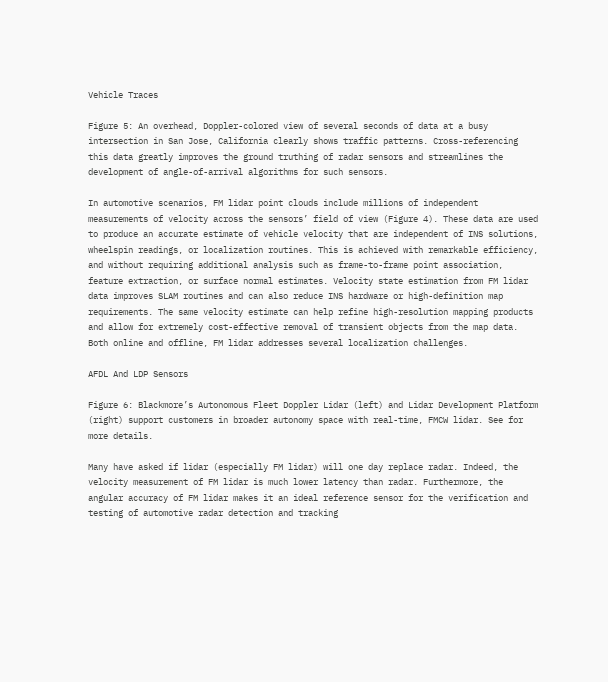Vehicle Traces

Figure 5: An overhead, Doppler-colored view of several seconds of data at a busy intersection in San Jose, California clearly shows traffic patterns. Cross-referencing this data greatly improves the ground truthing of radar sensors and streamlines the development of angle-of-arrival algorithms for such sensors.

In automotive scenarios, FM lidar point clouds include millions of independent measurements of velocity across the sensors’ field of view (Figure 4). These data are used to produce an accurate estimate of vehicle velocity that are independent of INS solutions, wheelspin readings, or localization routines. This is achieved with remarkable efficiency, and without requiring additional analysis such as frame-to-frame point association, feature extraction, or surface normal estimates. Velocity state estimation from FM lidar data improves SLAM routines and can also reduce INS hardware or high-definition map requirements. The same velocity estimate can help refine high-resolution mapping products and allow for extremely cost-effective removal of transient objects from the map data. Both online and offline, FM lidar addresses several localization challenges.

AFDL And LDP Sensors

Figure 6: Blackmore’s Autonomous Fleet Doppler Lidar (left) and Lidar Development Platform (right) support customers in broader autonomy space with real-time, FMCW lidar. See for more details.

Many have asked if lidar (especially FM lidar) will one day replace radar. Indeed, the velocity measurement of FM lidar is much lower latency than radar. Furthermore, the angular accuracy of FM lidar makes it an ideal reference sensor for the verification and testing of automotive radar detection and tracking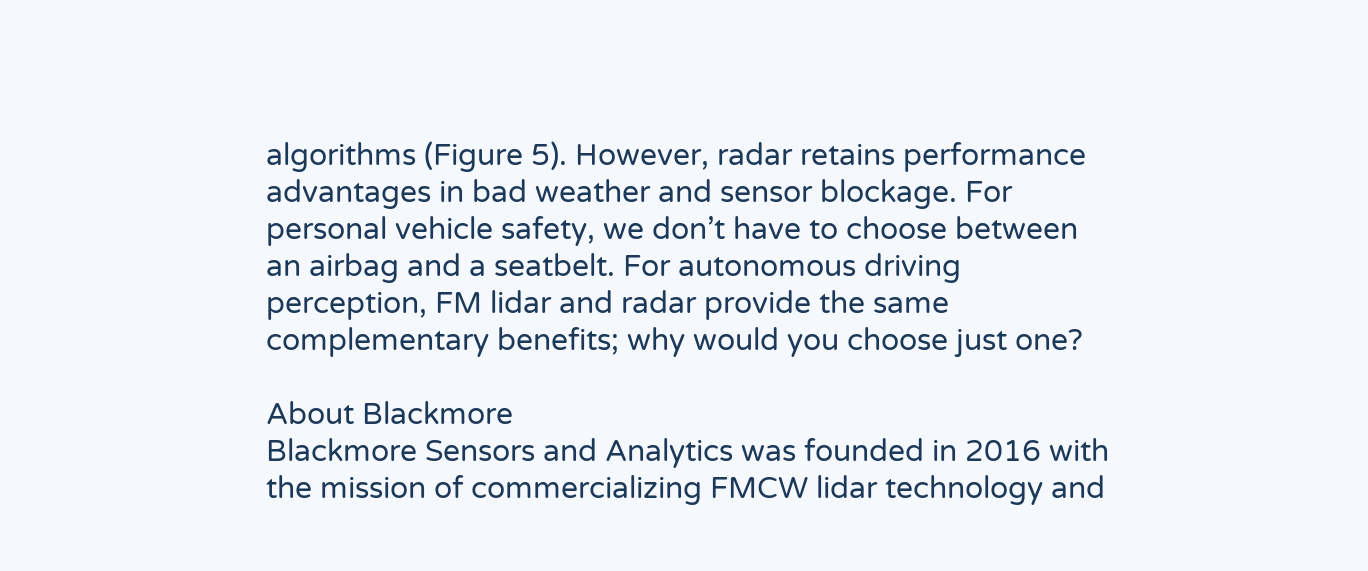algorithms (Figure 5). However, radar retains performance advantages in bad weather and sensor blockage. For personal vehicle safety, we don’t have to choose between an airbag and a seatbelt. For autonomous driving perception, FM lidar and radar provide the same complementary benefits; why would you choose just one?

About Blackmore
Blackmore Sensors and Analytics was founded in 2016 with the mission of commercializing FMCW lidar technology and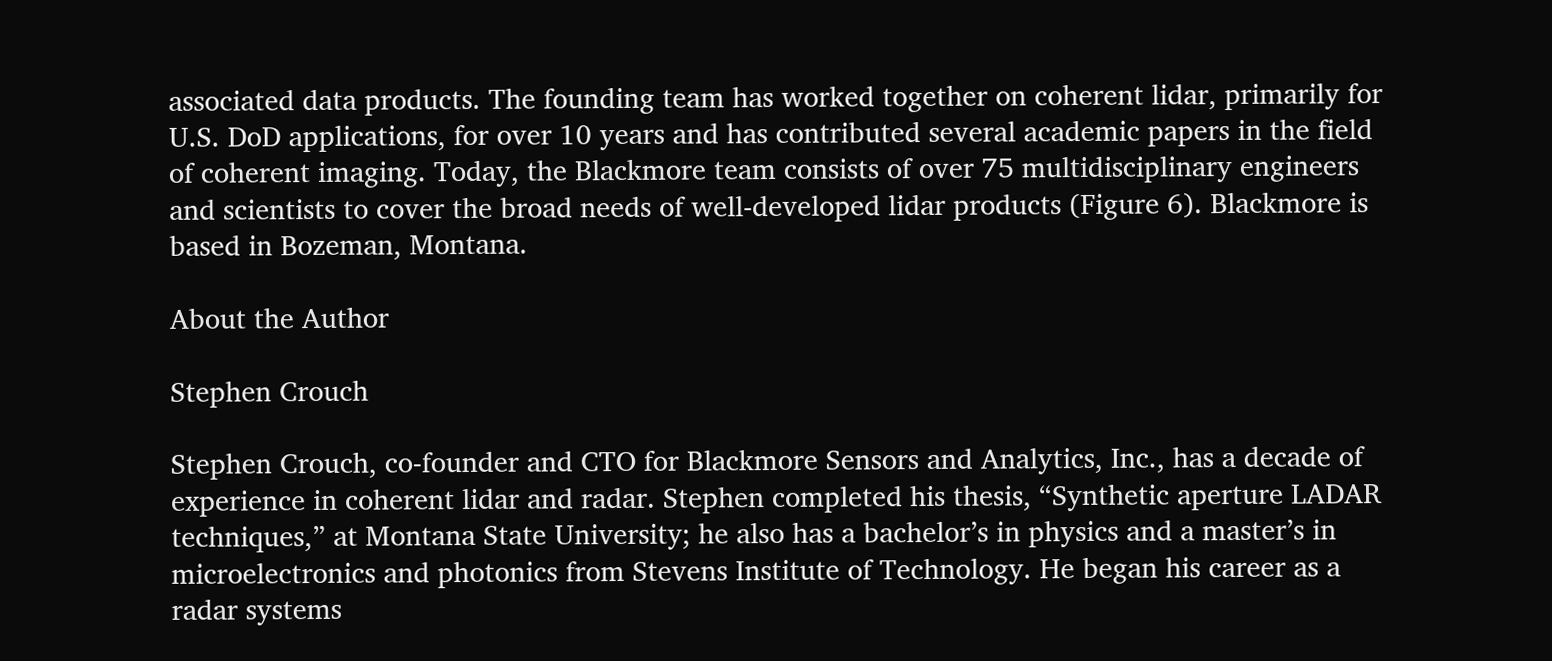associated data products. The founding team has worked together on coherent lidar, primarily for U.S. DoD applications, for over 10 years and has contributed several academic papers in the field of coherent imaging. Today, the Blackmore team consists of over 75 multidisciplinary engineers and scientists to cover the broad needs of well-developed lidar products (Figure 6). Blackmore is based in Bozeman, Montana.

About the Author

Stephen Crouch

Stephen Crouch, co-founder and CTO for Blackmore Sensors and Analytics, Inc., has a decade of experience in coherent lidar and radar. Stephen completed his thesis, “Synthetic aperture LADAR techniques,” at Montana State University; he also has a bachelor’s in physics and a master’s in microelectronics and photonics from Stevens Institute of Technology. He began his career as a radar systems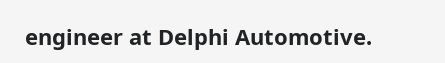engineer at Delphi Automotive.